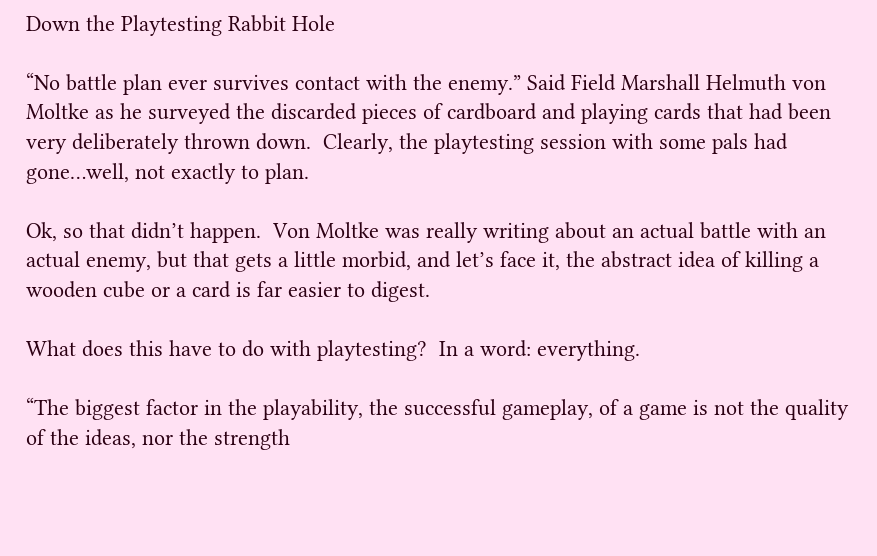Down the Playtesting Rabbit Hole

“No battle plan ever survives contact with the enemy.” Said Field Marshall Helmuth von Moltke as he surveyed the discarded pieces of cardboard and playing cards that had been very deliberately thrown down.  Clearly, the playtesting session with some pals had gone…well, not exactly to plan.

Ok, so that didn’t happen.  Von Moltke was really writing about an actual battle with an actual enemy, but that gets a little morbid, and let’s face it, the abstract idea of killing a wooden cube or a card is far easier to digest.

What does this have to do with playtesting?  In a word: everything.

“The biggest factor in the playability, the successful gameplay, of a game is not the quality of the ideas, nor the strength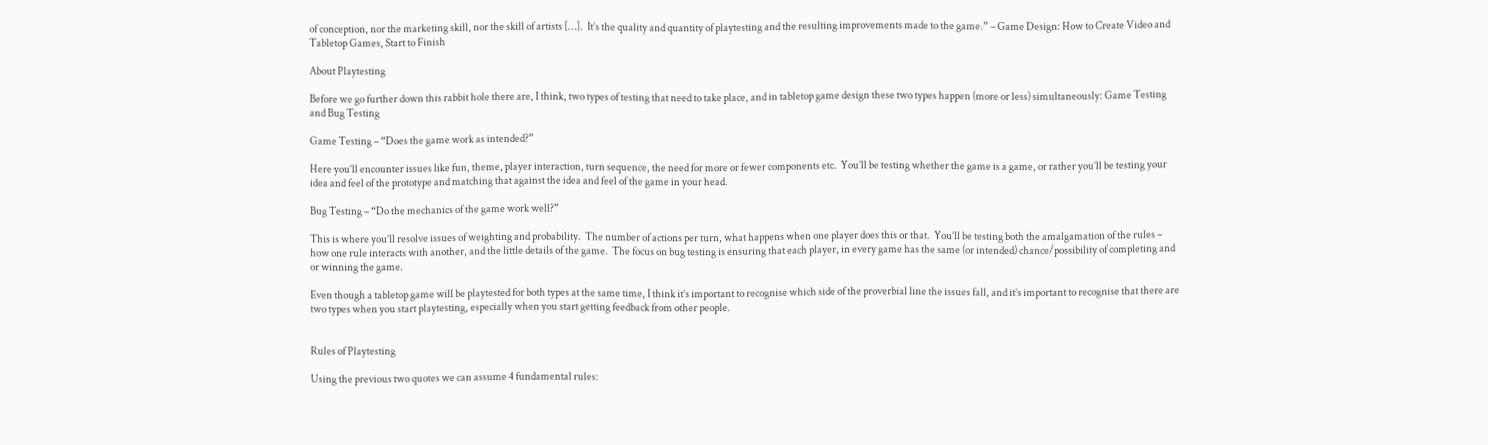of conception, nor the marketing skill, nor the skill of artists […].  It’s the quality and quantity of playtesting and the resulting improvements made to the game.” – Game Design: How to Create Video and Tabletop Games, Start to Finish

About Playtesting

Before we go further down this rabbit hole there are, I think, two types of testing that need to take place, and in tabletop game design these two types happen (more or less) simultaneously: Game Testing and Bug Testing

Game Testing – “Does the game work as intended?”

Here you’ll encounter issues like fun, theme, player interaction, turn sequence, the need for more or fewer components etc.  You’ll be testing whether the game is a game, or rather you’ll be testing your idea and feel of the prototype and matching that against the idea and feel of the game in your head.

Bug Testing – “Do the mechanics of the game work well?”

This is where you’ll resolve issues of weighting and probability.  The number of actions per turn, what happens when one player does this or that.  You’ll be testing both the amalgamation of the rules – how one rule interacts with another, and the little details of the game.  The focus on bug testing is ensuring that each player, in every game has the same (or intended) chance/possibility of completing and or winning the game.

Even though a tabletop game will be playtested for both types at the same time, I think it’s important to recognise which side of the proverbial line the issues fall, and it’s important to recognise that there are two types when you start playtesting, especially when you start getting feedback from other people.


Rules of Playtesting

Using the previous two quotes we can assume 4 fundamental rules: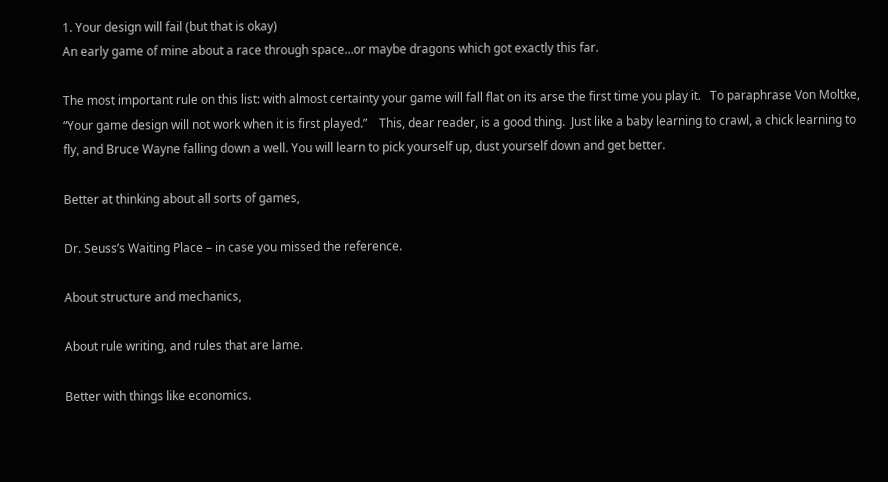1. Your design will fail (but that is okay)
An early game of mine about a race through space…or maybe dragons which got exactly this far.

The most important rule on this list: with almost certainty your game will fall flat on its arse the first time you play it.   To paraphrase Von Moltke, “Your game design will not work when it is first played.”    This, dear reader, is a good thing.  Just like a baby learning to crawl, a chick learning to fly, and Bruce Wayne falling down a well. You will learn to pick yourself up, dust yourself down and get better.

Better at thinking about all sorts of games,

Dr. Seuss’s Waiting Place – in case you missed the reference.

About structure and mechanics,

About rule writing, and rules that are lame.

Better with things like economics.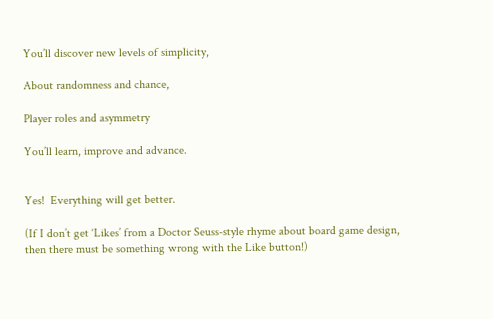You’ll discover new levels of simplicity,

About randomness and chance,

Player roles and asymmetry

You’ll learn, improve and advance.


Yes!  Everything will get better.

(If I don’t get ‘Likes’ from a Doctor Seuss-style rhyme about board game design, then there must be something wrong with the Like button!)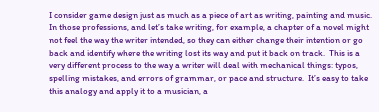I consider game design just as much as a piece of art as writing, painting and music.  In those professions, and let’s take writing, for example, a chapter of a novel might not feel the way the writer intended, so they can either change their intention or go back and identify where the writing lost its way and put it back on track.  This is a very different process to the way a writer will deal with mechanical things: typos, spelling mistakes, and errors of grammar, or pace and structure.  It’s easy to take this analogy and apply it to a musician, a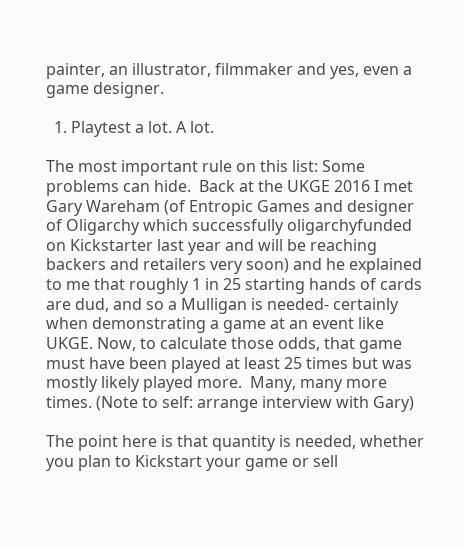painter, an illustrator, filmmaker and yes, even a game designer.

  1. Playtest a lot. A lot.

The most important rule on this list: Some problems can hide.  Back at the UKGE 2016 I met Gary Wareham (of Entropic Games and designer of Oligarchy which successfully oligarchyfunded on Kickstarter last year and will be reaching backers and retailers very soon) and he explained to me that roughly 1 in 25 starting hands of cards are dud, and so a Mulligan is needed- certainly when demonstrating a game at an event like UKGE. Now, to calculate those odds, that game must have been played at least 25 times but was mostly likely played more.  Many, many more times. (Note to self: arrange interview with Gary)

The point here is that quantity is needed, whether you plan to Kickstart your game or sell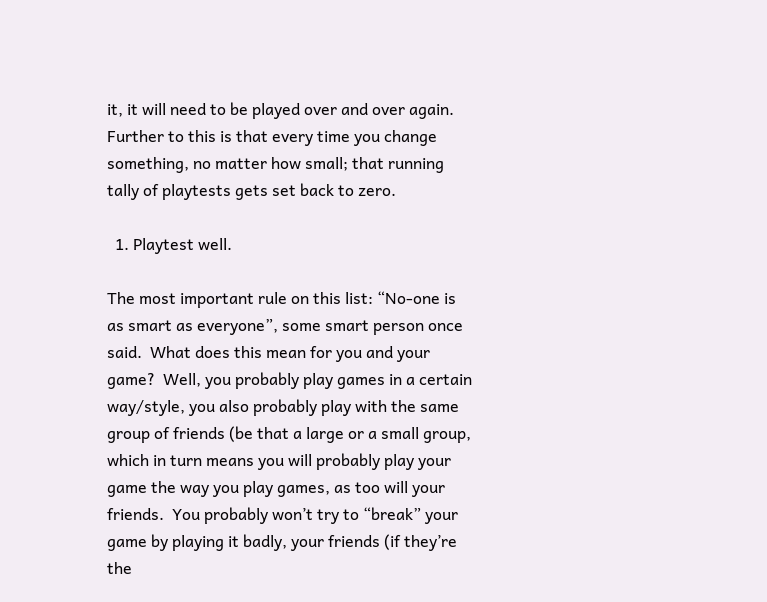it, it will need to be played over and over again.  Further to this is that every time you change something, no matter how small; that running tally of playtests gets set back to zero.

  1. Playtest well.

The most important rule on this list: “No-one is as smart as everyone”, some smart person once said.  What does this mean for you and your game?  Well, you probably play games in a certain way/style, you also probably play with the same group of friends (be that a large or a small group, which in turn means you will probably play your game the way you play games, as too will your friends.  You probably won’t try to “break” your game by playing it badly, your friends (if they’re the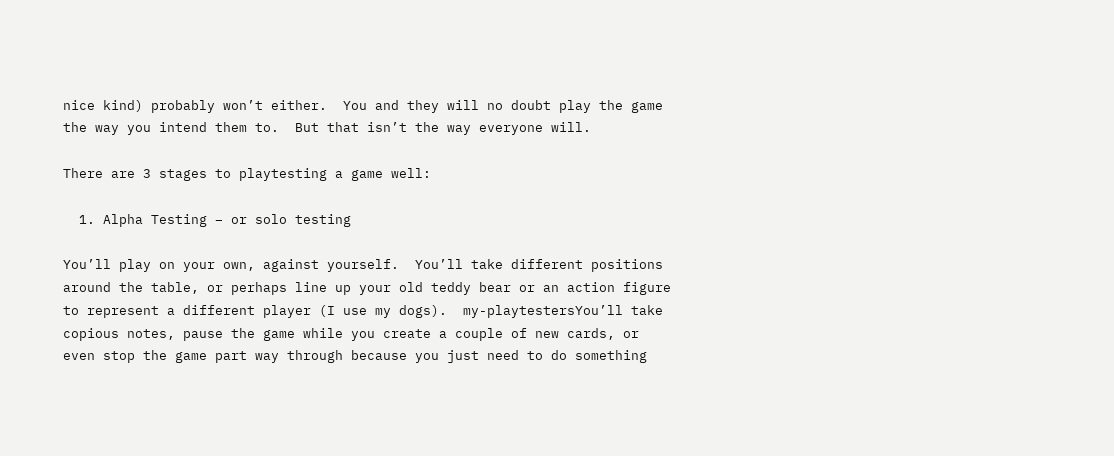nice kind) probably won’t either.  You and they will no doubt play the game the way you intend them to.  But that isn’t the way everyone will.

There are 3 stages to playtesting a game well:

  1. Alpha Testing – or solo testing

You’ll play on your own, against yourself.  You’ll take different positions around the table, or perhaps line up your old teddy bear or an action figure to represent a different player (I use my dogs).  my-playtestersYou’ll take copious notes, pause the game while you create a couple of new cards, or even stop the game part way through because you just need to do something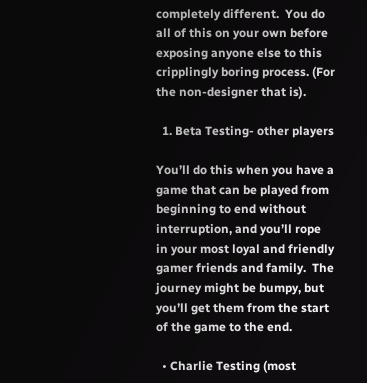completely different.  You do all of this on your own before exposing anyone else to this cripplingly boring process. (For the non-designer that is).

  1. Beta Testing- other players

You’ll do this when you have a game that can be played from beginning to end without interruption, and you’ll rope in your most loyal and friendly gamer friends and family.  The journey might be bumpy, but you’ll get them from the start of the game to the end.

  • Charlie Testing (most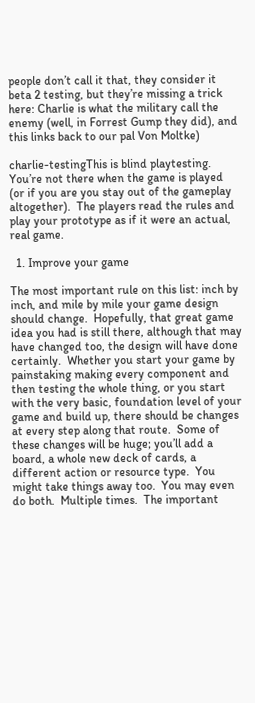people don’t call it that, they consider it beta 2 testing, but they’re missing a trick here: Charlie is what the military call the enemy (well, in Forrest Gump they did), and this links back to our pal Von Moltke)

charlie-testingThis is blind playtesting.  You’re not there when the game is played (or if you are you stay out of the gameplay altogether).  The players read the rules and play your prototype as if it were an actual, real game.

  1. Improve your game

The most important rule on this list: inch by inch, and mile by mile your game design should change.  Hopefully, that great game idea you had is still there, although that may have changed too, the design will have done certainly.  Whether you start your game by painstaking making every component and then testing the whole thing, or you start with the very basic, foundation level of your game and build up, there should be changes at every step along that route.  Some of these changes will be huge; you’ll add a board, a whole new deck of cards, a different action or resource type.  You might take things away too.  You may even do both.  Multiple times.  The important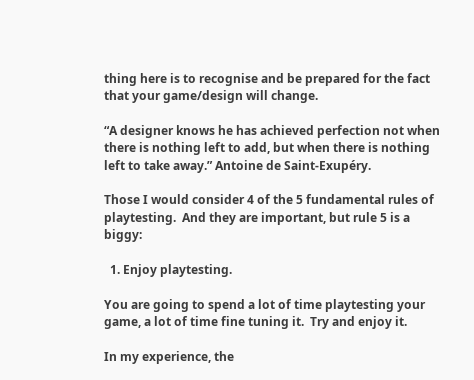thing here is to recognise and be prepared for the fact that your game/design will change.

“A designer knows he has achieved perfection not when there is nothing left to add, but when there is nothing left to take away.” Antoine de Saint-Exupéry.

Those I would consider 4 of the 5 fundamental rules of playtesting.  And they are important, but rule 5 is a biggy:

  1. Enjoy playtesting.

You are going to spend a lot of time playtesting your game, a lot of time fine tuning it.  Try and enjoy it.

In my experience, the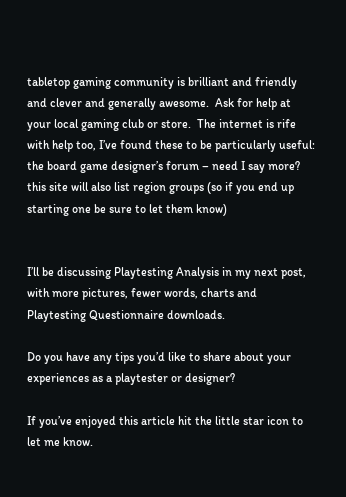tabletop gaming community is brilliant and friendly and clever and generally awesome.  Ask for help at your local gaming club or store.  The internet is rife with help too, I’ve found these to be particularly useful: the board game designer’s forum – need I say more? this site will also list region groups (so if you end up starting one be sure to let them know)


I’ll be discussing Playtesting Analysis in my next post, with more pictures, fewer words, charts and Playtesting Questionnaire downloads.

Do you have any tips you’d like to share about your experiences as a playtester or designer?

If you’ve enjoyed this article hit the little star icon to let me know.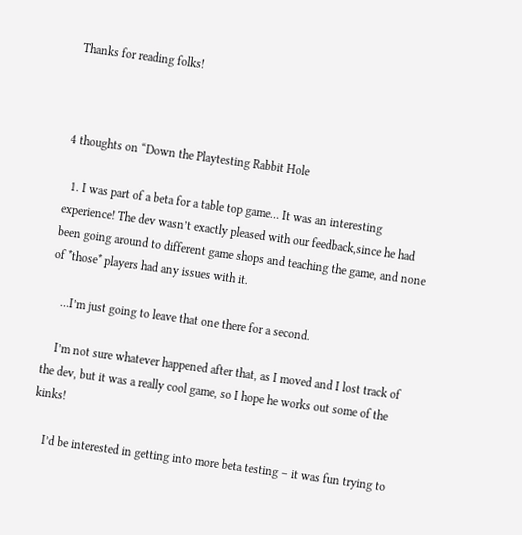Thanks for reading folks!



4 thoughts on “Down the Playtesting Rabbit Hole

  1. I was part of a beta for a table top game… It was an interesting experience! The dev wasn’t exactly pleased with our feedback,since he had been going around to different game shops and teaching the game, and none of *those* players had any issues with it.

    …I’m just going to leave that one there for a second.

    I’m not sure whatever happened after that, as I moved and I lost track of the dev, but it was a really cool game, so I hope he works out some of the kinks!

    I’d be interested in getting into more beta testing – it was fun trying to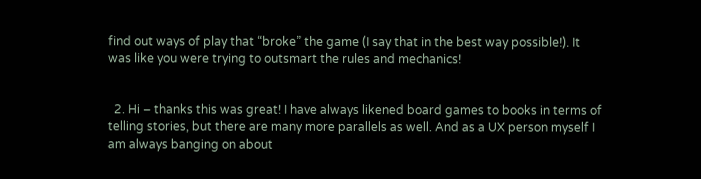find out ways of play that “broke” the game (I say that in the best way possible!). It was like you were trying to outsmart the rules and mechanics!


  2. Hi – thanks this was great! I have always likened board games to books in terms of telling stories, but there are many more parallels as well. And as a UX person myself I am always banging on about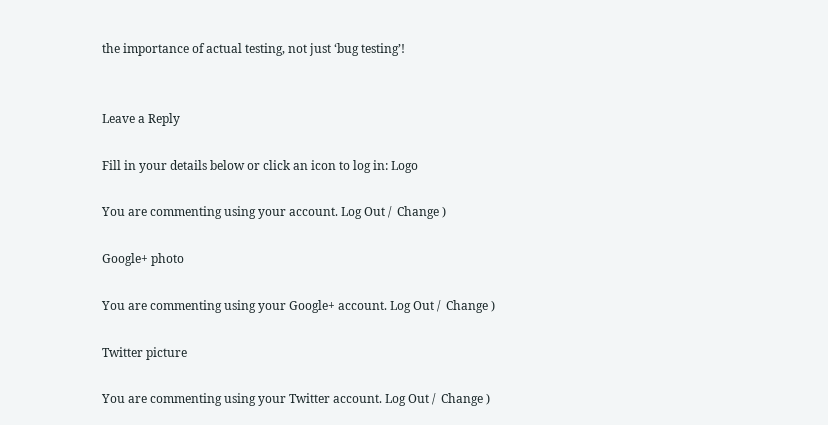the importance of actual testing, not just ‘bug testing’!


Leave a Reply

Fill in your details below or click an icon to log in: Logo

You are commenting using your account. Log Out /  Change )

Google+ photo

You are commenting using your Google+ account. Log Out /  Change )

Twitter picture

You are commenting using your Twitter account. Log Out /  Change )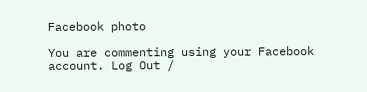Facebook photo

You are commenting using your Facebook account. Log Out /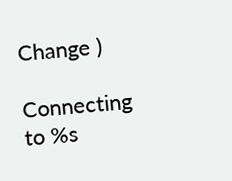Change )

Connecting to %s